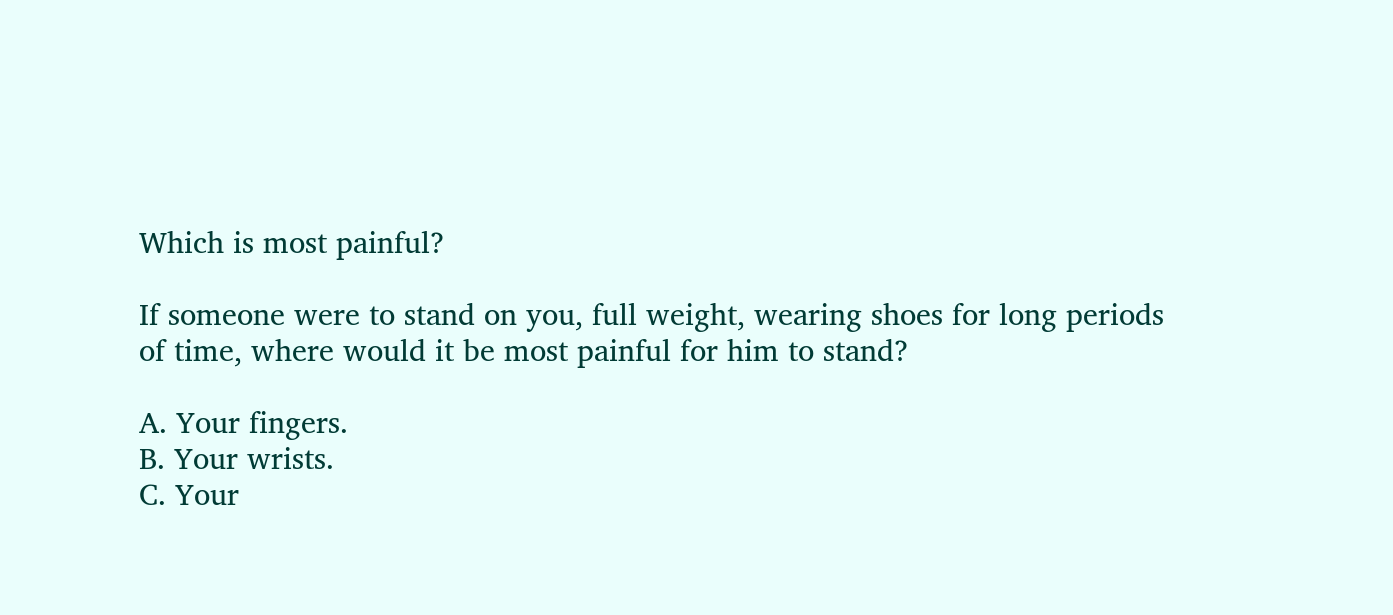Which is most painful?

If someone were to stand on you, full weight, wearing shoes for long periods of time, where would it be most painful for him to stand?

A. Your fingers.
B. Your wrists.
C. Your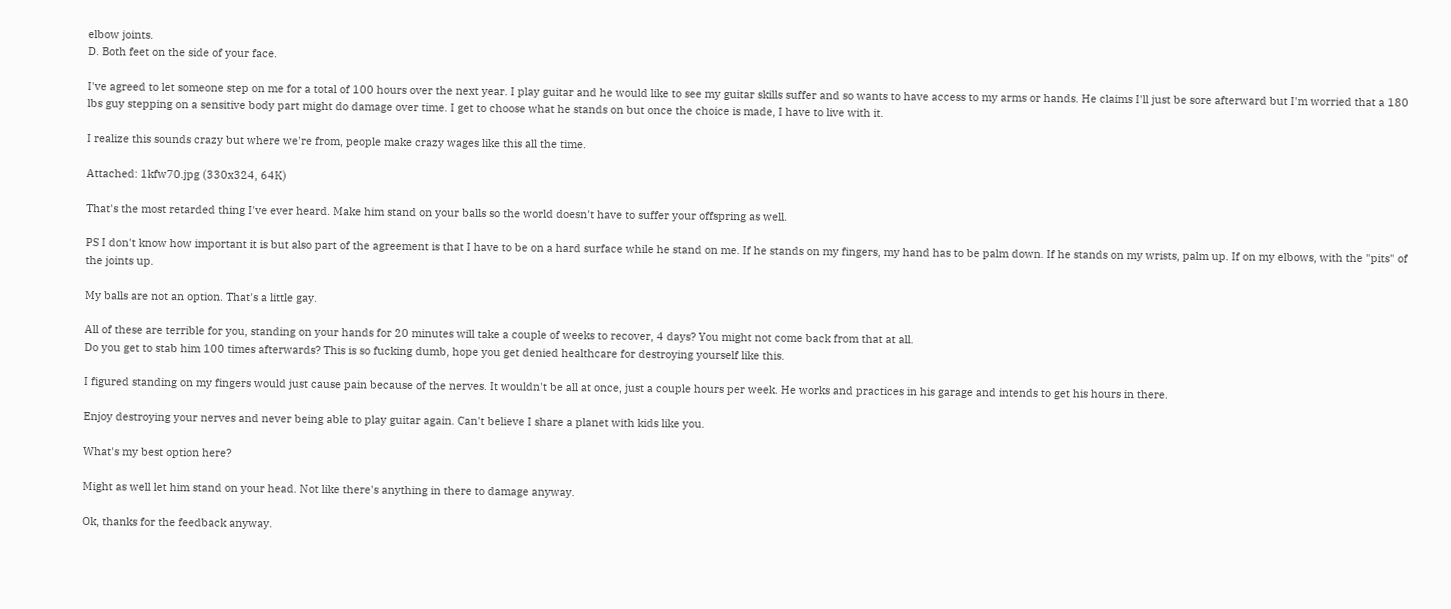elbow joints.
D. Both feet on the side of your face.

I've agreed to let someone step on me for a total of 100 hours over the next year. I play guitar and he would like to see my guitar skills suffer and so wants to have access to my arms or hands. He claims I'll just be sore afterward but I'm worried that a 180 lbs guy stepping on a sensitive body part might do damage over time. I get to choose what he stands on but once the choice is made, I have to live with it.

I realize this sounds crazy but where we're from, people make crazy wages like this all the time.

Attached: 1kfw70.jpg (330x324, 64K)

That's the most retarded thing I've ever heard. Make him stand on your balls so the world doesn't have to suffer your offspring as well.

PS I don't know how important it is but also part of the agreement is that I have to be on a hard surface while he stand on me. If he stands on my fingers, my hand has to be palm down. If he stands on my wrists, palm up. If on my elbows, with the "pits" of the joints up.

My balls are not an option. That's a little gay.

All of these are terrible for you, standing on your hands for 20 minutes will take a couple of weeks to recover, 4 days? You might not come back from that at all.
Do you get to stab him 100 times afterwards? This is so fucking dumb, hope you get denied healthcare for destroying yourself like this.

I figured standing on my fingers would just cause pain because of the nerves. It wouldn't be all at once, just a couple hours per week. He works and practices in his garage and intends to get his hours in there.

Enjoy destroying your nerves and never being able to play guitar again. Can't believe I share a planet with kids like you.

What's my best option here?

Might as well let him stand on your head. Not like there's anything in there to damage anyway.

Ok, thanks for the feedback anyway.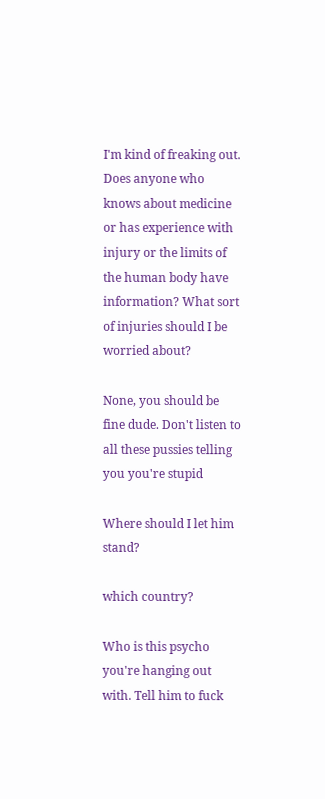I'm kind of freaking out. Does anyone who knows about medicine or has experience with injury or the limits of the human body have information? What sort of injuries should I be worried about?

None, you should be fine dude. Don't listen to all these pussies telling you you're stupid

Where should I let him stand?

which country?

Who is this psycho you're hanging out with. Tell him to fuck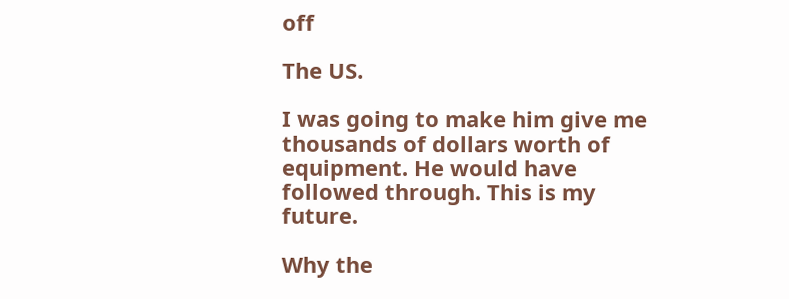off

The US.

I was going to make him give me thousands of dollars worth of equipment. He would have followed through. This is my future.

Why the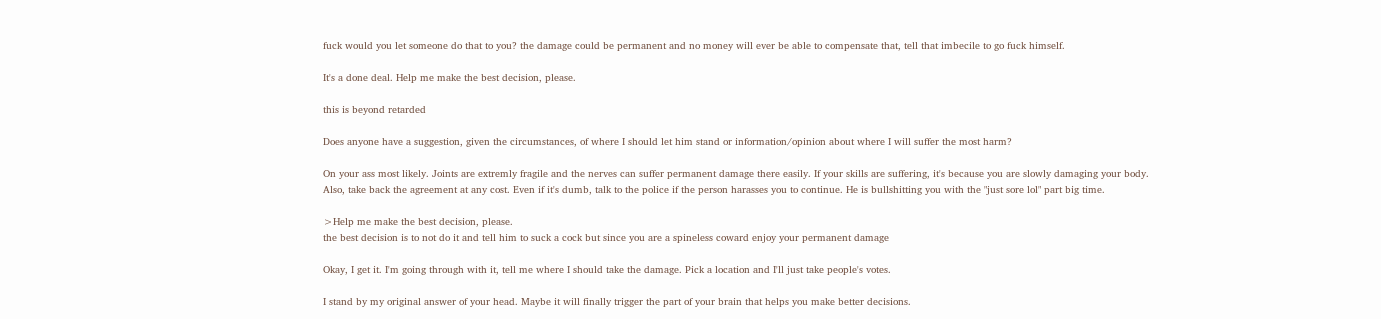fuck would you let someone do that to you? the damage could be permanent and no money will ever be able to compensate that, tell that imbecile to go fuck himself.

It's a done deal. Help me make the best decision, please.

this is beyond retarded

Does anyone have a suggestion, given the circumstances, of where I should let him stand or information/opinion about where I will suffer the most harm?

On your ass most likely. Joints are extremly fragile and the nerves can suffer permanent damage there easily. If your skills are suffering, it's because you are slowly damaging your body.
Also, take back the agreement at any cost. Even if it's dumb, talk to the police if the person harasses you to continue. He is bullshitting you with the "just sore lol" part big time.

>Help me make the best decision, please.
the best decision is to not do it and tell him to suck a cock but since you are a spineless coward enjoy your permanent damage

Okay, I get it. I'm going through with it, tell me where I should take the damage. Pick a location and I'll just take people's votes.

I stand by my original answer of your head. Maybe it will finally trigger the part of your brain that helps you make better decisions.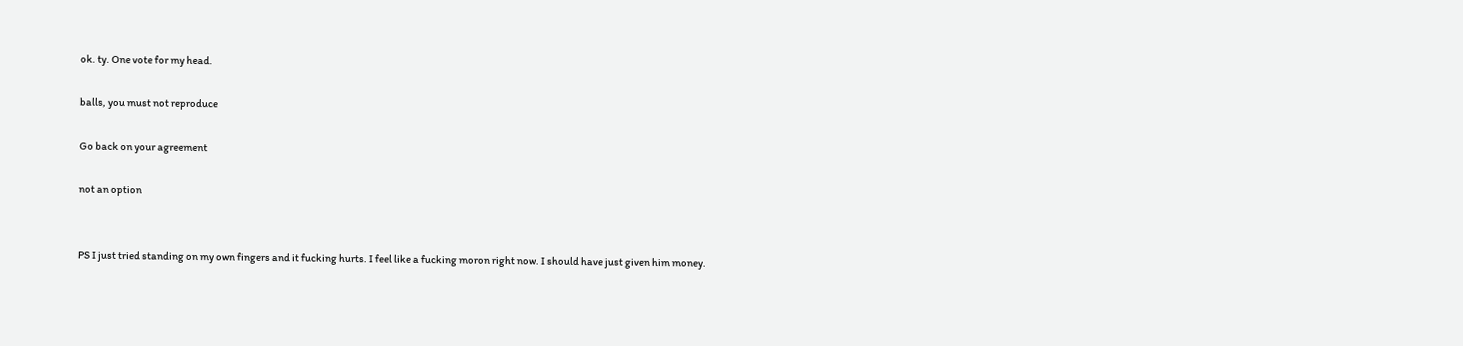ok. ty. One vote for my head.

balls, you must not reproduce

Go back on your agreement

not an option


PS I just tried standing on my own fingers and it fucking hurts. I feel like a fucking moron right now. I should have just given him money.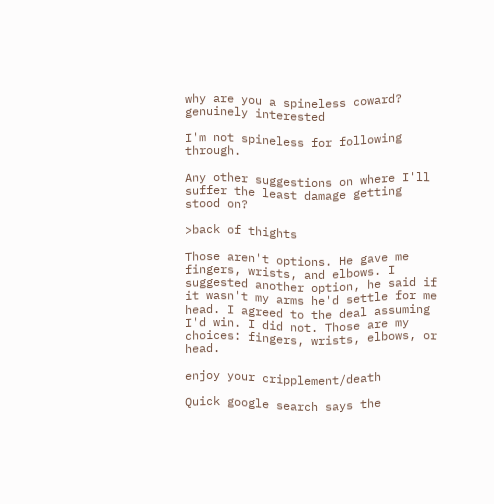why are you a spineless coward? genuinely interested

I'm not spineless for following through.

Any other suggestions on where I'll suffer the least damage getting stood on?

>back of thights

Those aren't options. He gave me fingers, wrists, and elbows. I suggested another option, he said if it wasn't my arms he'd settle for me head. I agreed to the deal assuming I'd win. I did not. Those are my choices: fingers, wrists, elbows, or head.

enjoy your cripplement/death

Quick google search says the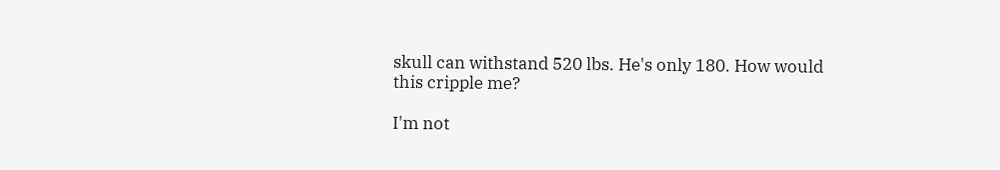skull can withstand 520 lbs. He's only 180. How would this cripple me?

I'm not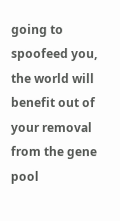going to spoofeed you, the world will benefit out of your removal from the gene pool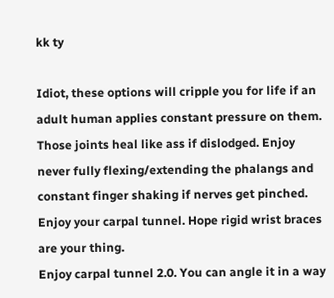kk ty

Idiot, these options will cripple you for life if an adult human applies constant pressure on them.
Those joints heal like ass if dislodged. Enjoy never fully flexing/extending the phalangs and constant finger shaking if nerves get pinched.
Enjoy your carpal tunnel. Hope rigid wrist braces are your thing.
Enjoy carpal tunnel 2.0. You can angle it in a way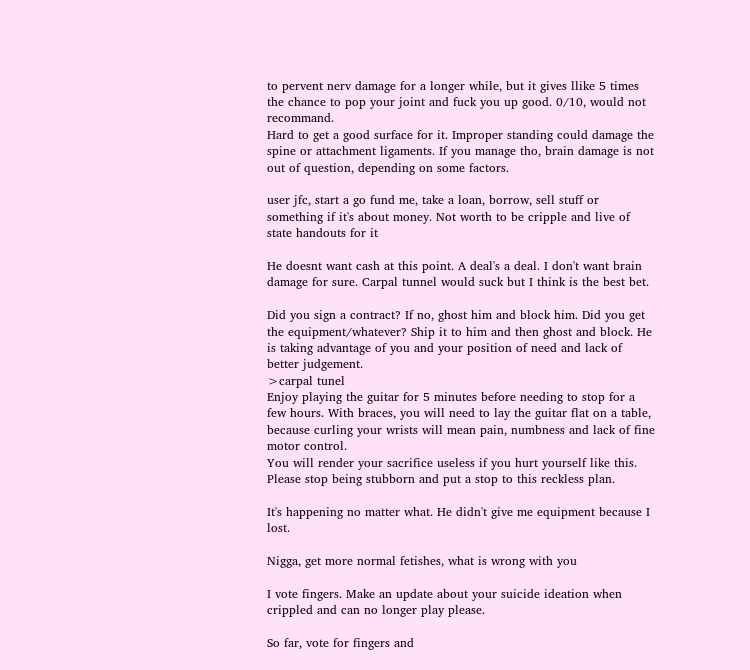to pervent nerv damage for a longer while, but it gives llike 5 times the chance to pop your joint and fuck you up good. 0/10, would not recommand.
Hard to get a good surface for it. Improper standing could damage the spine or attachment ligaments. If you manage tho, brain damage is not out of question, depending on some factors.

user jfc, start a go fund me, take a loan, borrow, sell stuff or something if it's about money. Not worth to be cripple and live of state handouts for it

He doesnt want cash at this point. A deal's a deal. I don't want brain damage for sure. Carpal tunnel would suck but I think is the best bet.

Did you sign a contract? If no, ghost him and block him. Did you get the equipment/whatever? Ship it to him and then ghost and block. He is taking advantage of you and your position of need and lack of better judgement.
>carpal tunel
Enjoy playing the guitar for 5 minutes before needing to stop for a few hours. With braces, you will need to lay the guitar flat on a table, because curling your wrists will mean pain, numbness and lack of fine motor control.
You will render your sacrifice useless if you hurt yourself like this. Please stop being stubborn and put a stop to this reckless plan.

It's happening no matter what. He didn't give me equipment because I lost.

Nigga, get more normal fetishes, what is wrong with you

I vote fingers. Make an update about your suicide ideation when crippled and can no longer play please.

So far, vote for fingers and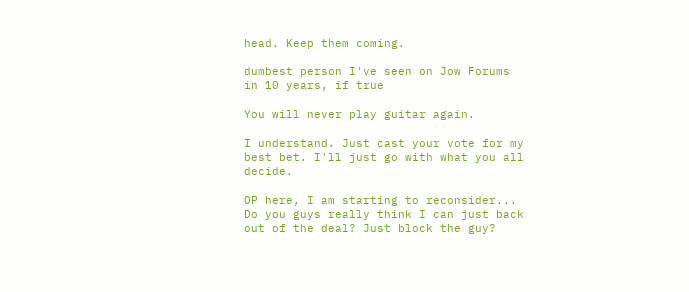head. Keep them coming.

dumbest person I've seen on Jow Forums in 10 years, if true

You will never play guitar again.

I understand. Just cast your vote for my best bet. I'll just go with what you all decide.

OP here, I am starting to reconsider... Do you guys really think I can just back out of the deal? Just block the guy?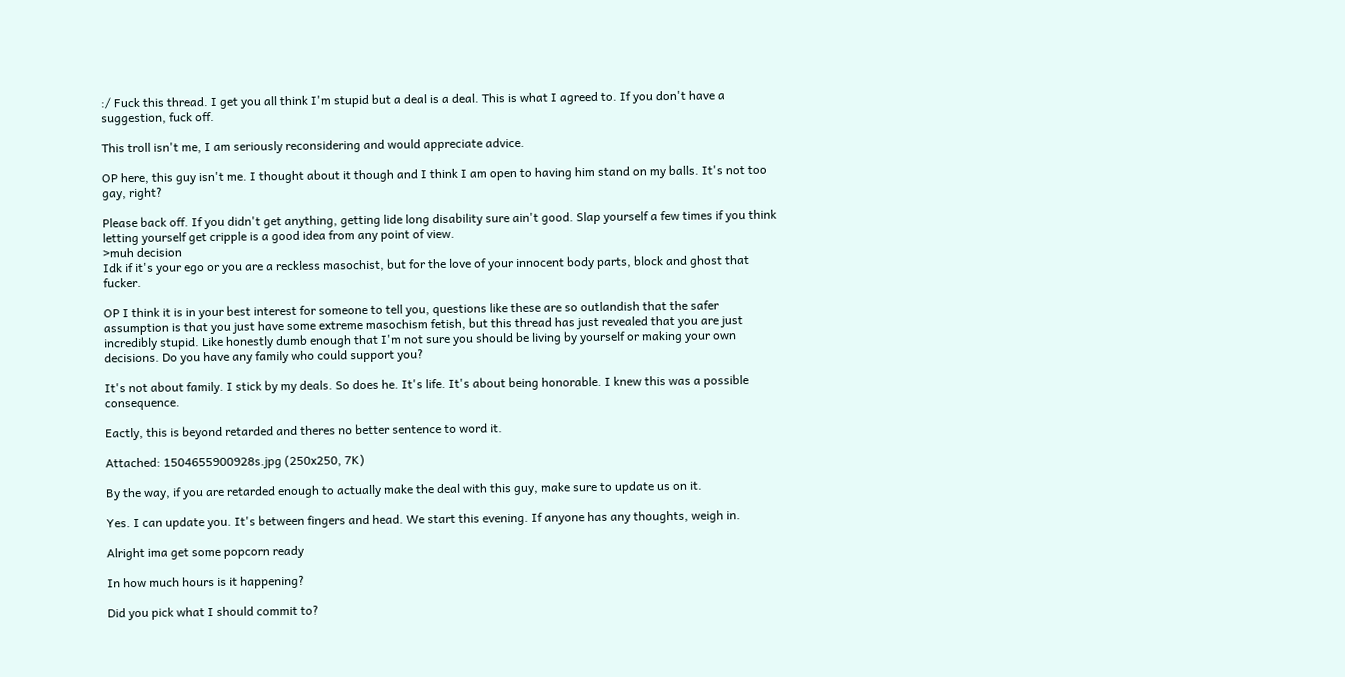:/ Fuck this thread. I get you all think I'm stupid but a deal is a deal. This is what I agreed to. If you don't have a suggestion, fuck off.

This troll isn't me, I am seriously reconsidering and would appreciate advice.

OP here, this guy isn't me. I thought about it though and I think I am open to having him stand on my balls. It's not too gay, right?

Please back off. If you didn't get anything, getting lide long disability sure ain't good. Slap yourself a few times if you think letting yourself get cripple is a good idea from any point of view.
>muh decision
Idk if it's your ego or you are a reckless masochist, but for the love of your innocent body parts, block and ghost that fucker.

OP I think it is in your best interest for someone to tell you, questions like these are so outlandish that the safer assumption is that you just have some extreme masochism fetish, but this thread has just revealed that you are just incredibly stupid. Like honestly dumb enough that I'm not sure you should be living by yourself or making your own decisions. Do you have any family who could support you?

It's not about family. I stick by my deals. So does he. It's life. It's about being honorable. I knew this was a possible consequence.

Eactly, this is beyond retarded and theres no better sentence to word it.

Attached: 1504655900928s.jpg (250x250, 7K)

By the way, if you are retarded enough to actually make the deal with this guy, make sure to update us on it.

Yes. I can update you. It's between fingers and head. We start this evening. If anyone has any thoughts, weigh in.

Alright ima get some popcorn ready

In how much hours is it happening?

Did you pick what I should commit to?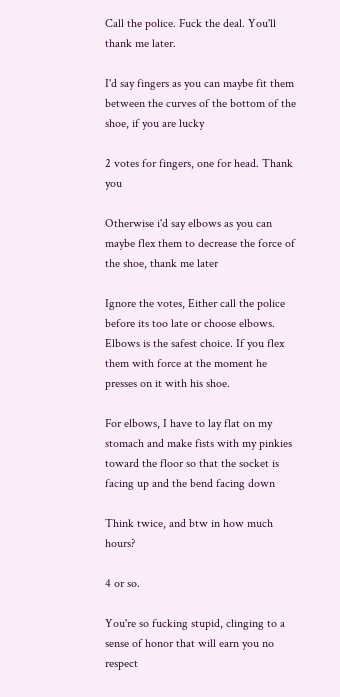Call the police. Fuck the deal. You'll thank me later.

I'd say fingers as you can maybe fit them between the curves of the bottom of the shoe, if you are lucky

2 votes for fingers, one for head. Thank you

Otherwise i'd say elbows as you can maybe flex them to decrease the force of the shoe, thank me later

Ignore the votes, Either call the police before its too late or choose elbows. Elbows is the safest choice. If you flex them with force at the moment he presses on it with his shoe.

For elbows, I have to lay flat on my stomach and make fists with my pinkies toward the floor so that the socket is facing up and the bend facing down

Think twice, and btw in how much hours?

4 or so.

You're so fucking stupid, clinging to a sense of honor that will earn you no respect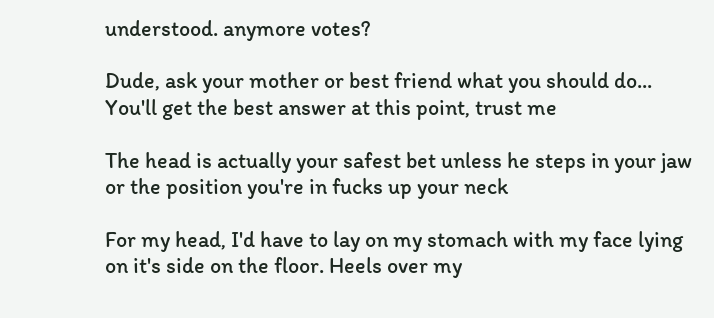understood. anymore votes?

Dude, ask your mother or best friend what you should do... You'll get the best answer at this point, trust me

The head is actually your safest bet unless he steps in your jaw or the position you're in fucks up your neck

For my head, I'd have to lay on my stomach with my face lying on it's side on the floor. Heels over my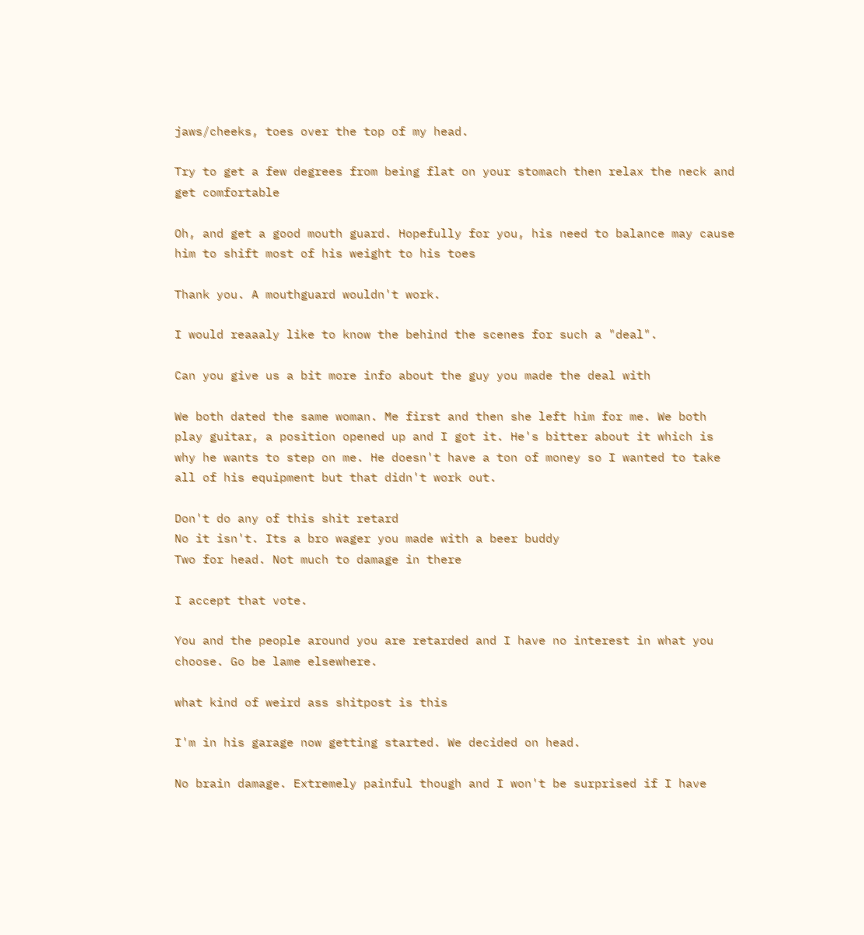jaws/cheeks, toes over the top of my head.

Try to get a few degrees from being flat on your stomach then relax the neck and get comfortable

Oh, and get a good mouth guard. Hopefully for you, his need to balance may cause him to shift most of his weight to his toes

Thank you. A mouthguard wouldn't work.

I would reaaaly like to know the behind the scenes for such a "deal".

Can you give us a bit more info about the guy you made the deal with

We both dated the same woman. Me first and then she left him for me. We both play guitar, a position opened up and I got it. He's bitter about it which is why he wants to step on me. He doesn't have a ton of money so I wanted to take all of his equipment but that didn't work out.

Don't do any of this shit retard
No it isn't. Its a bro wager you made with a beer buddy
Two for head. Not much to damage in there

I accept that vote.

You and the people around you are retarded and I have no interest in what you choose. Go be lame elsewhere.

what kind of weird ass shitpost is this

I'm in his garage now getting started. We decided on head.

No brain damage. Extremely painful though and I won't be surprised if I have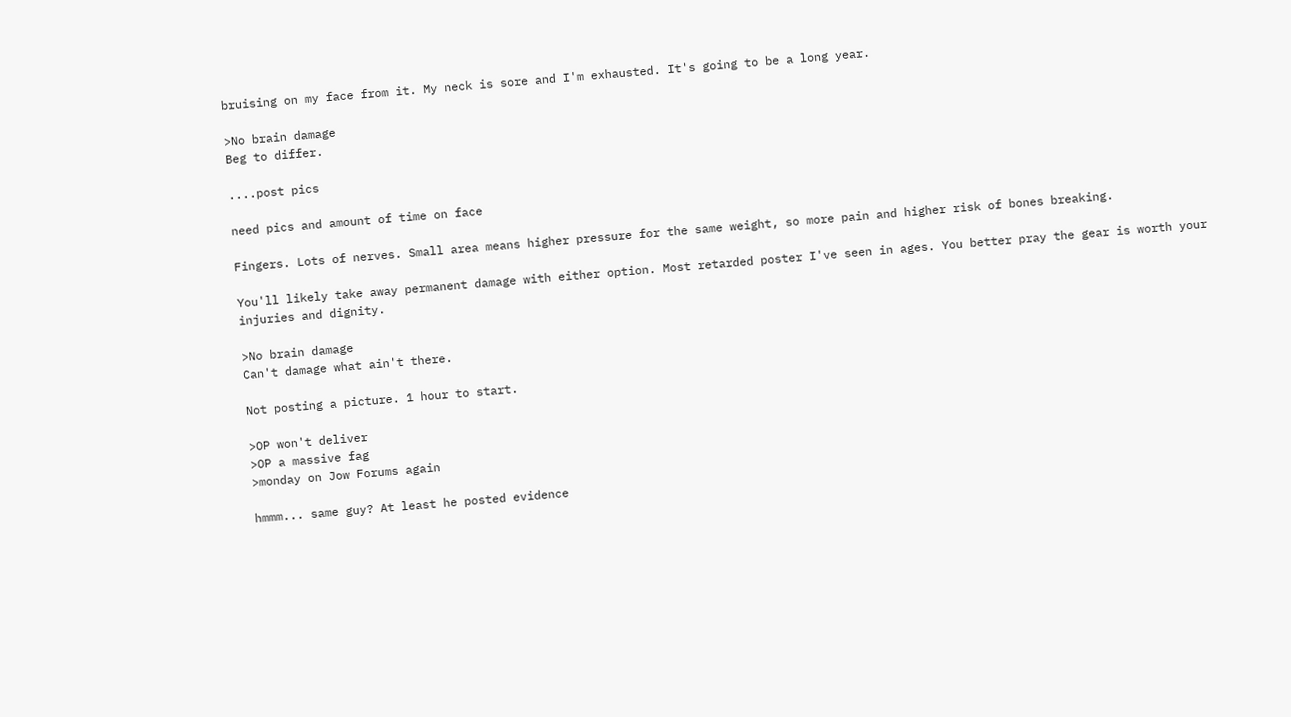bruising on my face from it. My neck is sore and I'm exhausted. It's going to be a long year.

>No brain damage
Beg to differ.

....post pics

need pics and amount of time on face

Fingers. Lots of nerves. Small area means higher pressure for the same weight, so more pain and higher risk of bones breaking.

You'll likely take away permanent damage with either option. Most retarded poster I've seen in ages. You better pray the gear is worth your injuries and dignity.

>No brain damage
Can't damage what ain't there.

Not posting a picture. 1 hour to start.

>OP won't deliver
>OP a massive fag
>monday on Jow Forums again

hmmm... same guy? At least he posted evidence